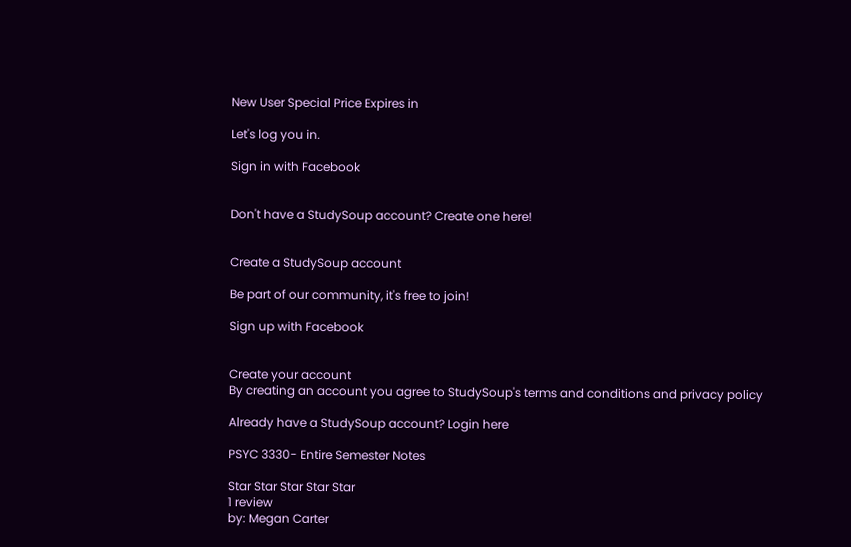New User Special Price Expires in

Let's log you in.

Sign in with Facebook


Don't have a StudySoup account? Create one here!


Create a StudySoup account

Be part of our community, it's free to join!

Sign up with Facebook


Create your account
By creating an account you agree to StudySoup's terms and conditions and privacy policy

Already have a StudySoup account? Login here

PSYC 3330- Entire Semester Notes

Star Star Star Star Star
1 review
by: Megan Carter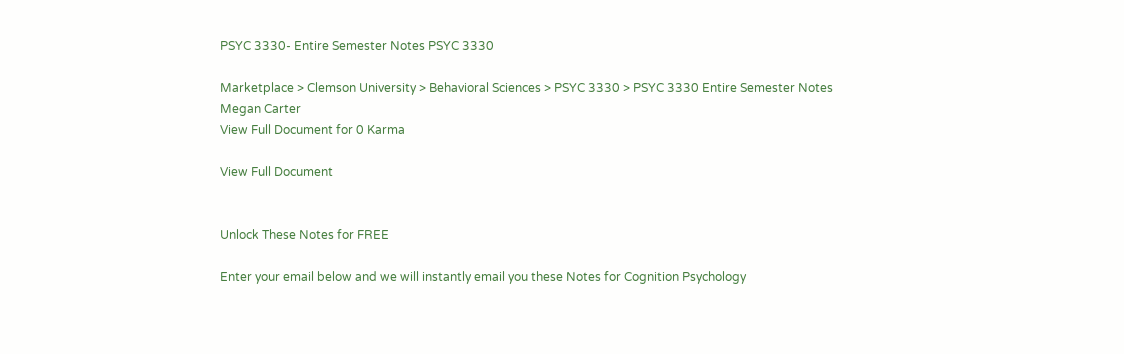PSYC 3330- Entire Semester Notes PSYC 3330

Marketplace > Clemson University > Behavioral Sciences > PSYC 3330 > PSYC 3330 Entire Semester Notes
Megan Carter
View Full Document for 0 Karma

View Full Document


Unlock These Notes for FREE

Enter your email below and we will instantly email you these Notes for Cognition Psychology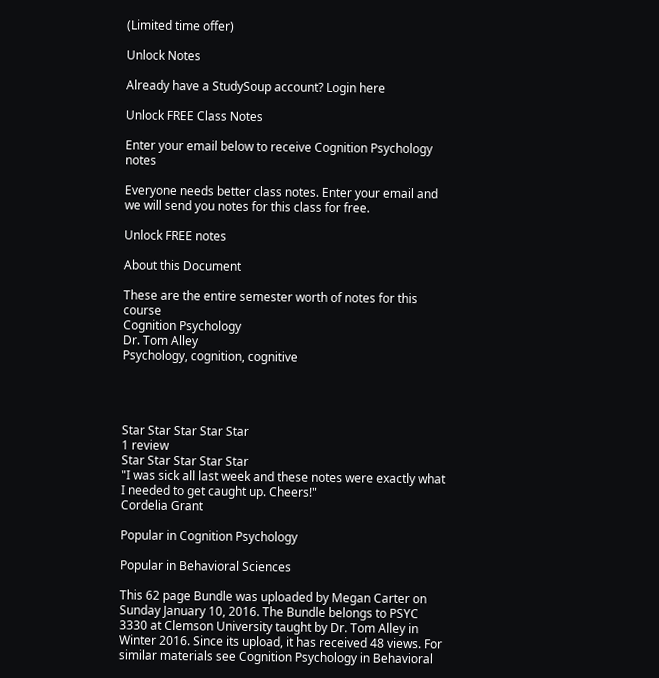(Limited time offer)

Unlock Notes

Already have a StudySoup account? Login here

Unlock FREE Class Notes

Enter your email below to receive Cognition Psychology notes

Everyone needs better class notes. Enter your email and we will send you notes for this class for free.

Unlock FREE notes

About this Document

These are the entire semester worth of notes for this course
Cognition Psychology
Dr. Tom Alley
Psychology, cognition, cognitive




Star Star Star Star Star
1 review
Star Star Star Star Star
"I was sick all last week and these notes were exactly what I needed to get caught up. Cheers!"
Cordelia Grant

Popular in Cognition Psychology

Popular in Behavioral Sciences

This 62 page Bundle was uploaded by Megan Carter on Sunday January 10, 2016. The Bundle belongs to PSYC 3330 at Clemson University taught by Dr. Tom Alley in Winter 2016. Since its upload, it has received 48 views. For similar materials see Cognition Psychology in Behavioral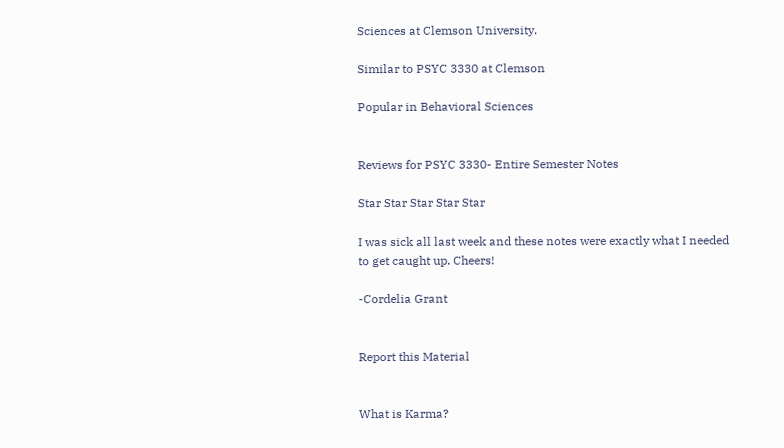Sciences at Clemson University.

Similar to PSYC 3330 at Clemson

Popular in Behavioral Sciences


Reviews for PSYC 3330- Entire Semester Notes

Star Star Star Star Star

I was sick all last week and these notes were exactly what I needed to get caught up. Cheers!

-Cordelia Grant


Report this Material


What is Karma?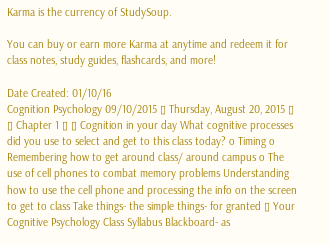Karma is the currency of StudySoup.

You can buy or earn more Karma at anytime and redeem it for class notes, study guides, flashcards, and more!

Date Created: 01/10/16
Cognition Psychology 09/10/2015 ▯ Thursday, August 20, 2015 ▯ ▯ Chapter 1 ▯ ▯ Cognition in your day What cognitive processes did you use to select and get to this class today? o Timing o Remembering how to get around class/ around campus o The use of cell phones to combat memory problems Understanding how to use the cell phone and processing the info on the screen to get to class Take things- the simple things- for granted ▯ Your Cognitive Psychology Class Syllabus Blackboard- as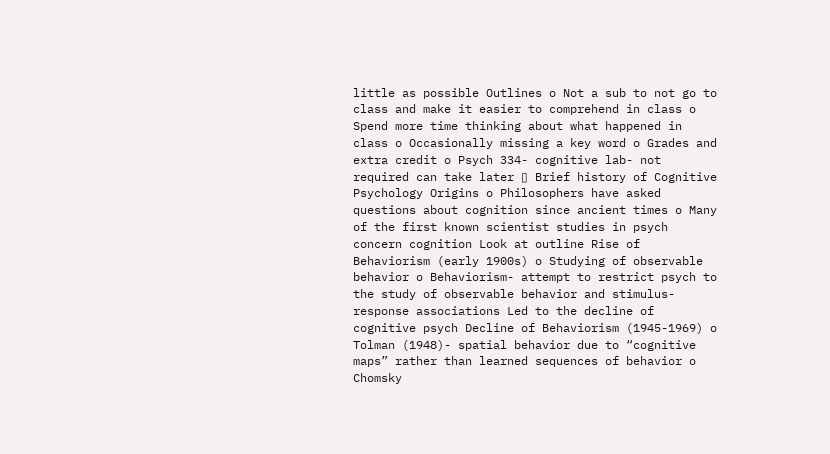little as possible Outlines o Not a sub to not go to class and make it easier to comprehend in class o Spend more time thinking about what happened in class o Occasionally missing a key word o Grades and extra credit o Psych 334- cognitive lab- not required can take later ▯ Brief history of Cognitive Psychology Origins o Philosophers have asked questions about cognition since ancient times o Many of the first known scientist studies in psych concern cognition Look at outline Rise of Behaviorism (early 1900s) o Studying of observable behavior o Behaviorism- attempt to restrict psych to the study of observable behavior and stimulus- response associations Led to the decline of cognitive psych Decline of Behaviorism (1945-1969) o Tolman (1948)- spatial behavior due to “cognitive maps” rather than learned sequences of behavior o Chomsky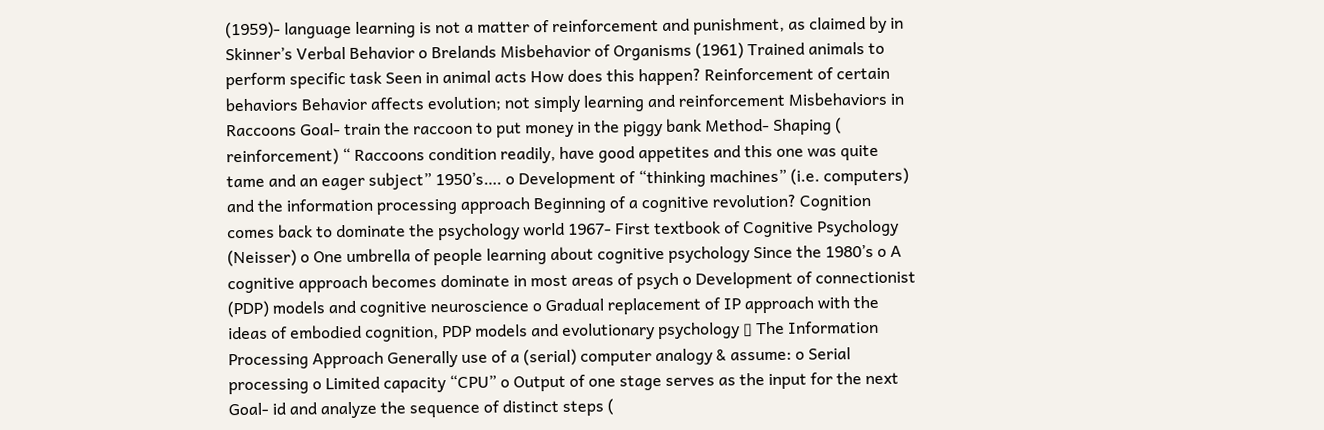(1959)- language learning is not a matter of reinforcement and punishment, as claimed by in Skinner’s Verbal Behavior o Brelands Misbehavior of Organisms (1961) Trained animals to perform specific task Seen in animal acts How does this happen? Reinforcement of certain behaviors Behavior affects evolution; not simply learning and reinforcement Misbehaviors in Raccoons Goal- train the raccoon to put money in the piggy bank Method- Shaping ( reinforcement) “ Raccoons condition readily, have good appetites and this one was quite tame and an eager subject” 1950’s…. o Development of “thinking machines” (i.e. computers) and the information processing approach Beginning of a cognitive revolution? Cognition comes back to dominate the psychology world 1967- First textbook of Cognitive Psychology (Neisser) o One umbrella of people learning about cognitive psychology Since the 1980’s o A cognitive approach becomes dominate in most areas of psych o Development of connectionist (PDP) models and cognitive neuroscience o Gradual replacement of IP approach with the ideas of embodied cognition, PDP models and evolutionary psychology ▯ The Information Processing Approach Generally use of a (serial) computer analogy & assume: o Serial processing o Limited capacity “CPU” o Output of one stage serves as the input for the next Goal- id and analyze the sequence of distinct steps (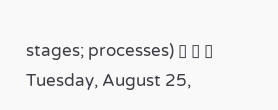stages; processes) ▯ ▯ ▯ Tuesday, August 25,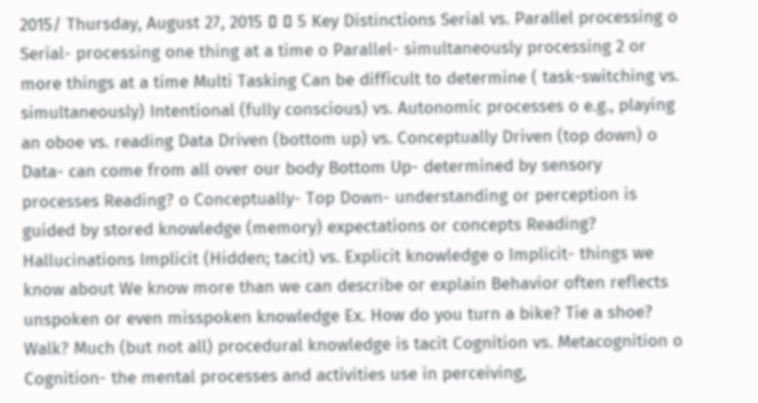2015/ Thursday, August 27, 2015 ▯ ▯ 5 Key Distinctions Serial vs. Parallel processing o Serial- processing one thing at a time o Parallel- simultaneously processing 2 or more things at a time Multi Tasking Can be difficult to determine ( task-switching vs. simultaneously) Intentional (fully conscious) vs. Autonomic processes o e.g., playing an oboe vs. reading Data Driven (bottom up) vs. Conceptually Driven (top down) o Data- can come from all over our body Bottom Up- determined by sensory processes Reading? o Conceptually- Top Down- understanding or perception is guided by stored knowledge (memory) expectations or concepts Reading? Hallucinations Implicit (Hidden; tacit) vs. Explicit knowledge o Implicit- things we know about We know more than we can describe or explain Behavior often reflects unspoken or even misspoken knowledge Ex. How do you turn a bike? Tie a shoe? Walk? Much (but not all) procedural knowledge is tacit Cognition vs. Metacognition o Cognition- the mental processes and activities use in perceiving,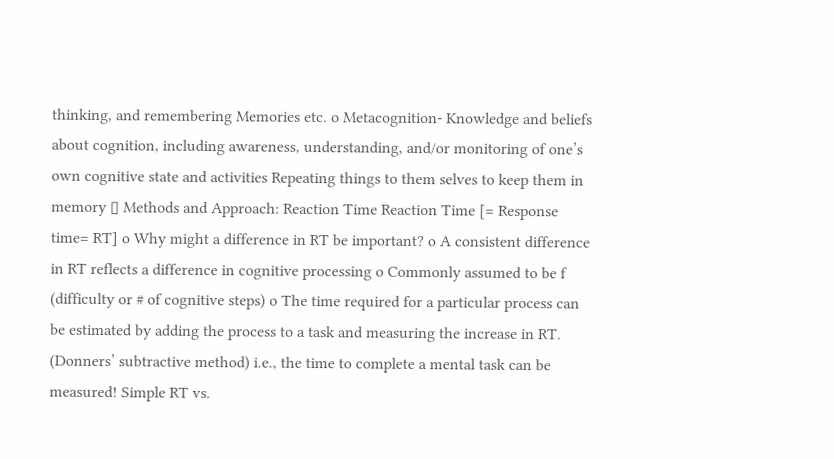thinking, and remembering Memories etc. o Metacognition- Knowledge and beliefs about cognition, including awareness, understanding, and/or monitoring of one’s own cognitive state and activities Repeating things to them selves to keep them in memory ▯ Methods and Approach: Reaction Time Reaction Time [= Response time= RT] o Why might a difference in RT be important? o A consistent difference in RT reflects a difference in cognitive processing o Commonly assumed to be f (difficulty or # of cognitive steps) o The time required for a particular process can be estimated by adding the process to a task and measuring the increase in RT. (Donners’ subtractive method) i.e., the time to complete a mental task can be measured! Simple RT vs.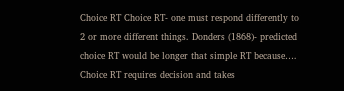Choice RT Choice RT- one must respond differently to 2 or more different things. Donders (1868)- predicted choice RT would be longer that simple RT because…. Choice RT requires decision and takes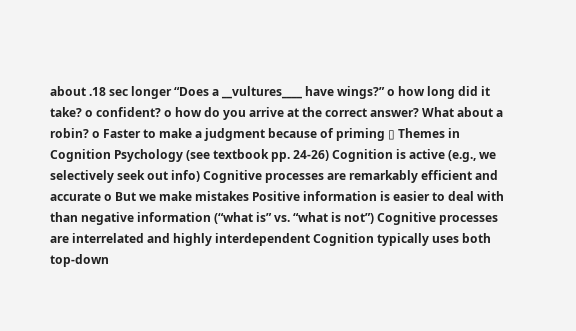about .18 sec longer “Does a __vultures____ have wings?” o how long did it take? o confident? o how do you arrive at the correct answer? What about a robin? o Faster to make a judgment because of priming ▯ Themes in Cognition Psychology (see textbook pp. 24-26) Cognition is active (e.g., we selectively seek out info) Cognitive processes are remarkably efficient and accurate o But we make mistakes Positive information is easier to deal with than negative information (“what is” vs. “what is not”) Cognitive processes are interrelated and highly interdependent Cognition typically uses both top-down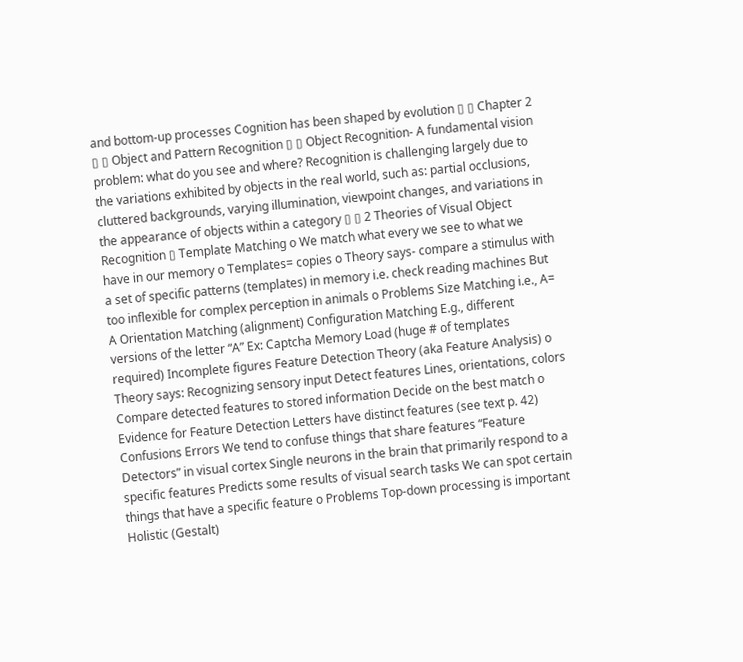and bottom-up processes Cognition has been shaped by evolution ▯ ▯ Chapter 2 ▯ ▯ Object and Pattern Recognition ▯ ▯ Object Recognition- A fundamental vision problem: what do you see and where? Recognition is challenging largely due to the variations exhibited by objects in the real world, such as: partial occlusions, cluttered backgrounds, varying illumination, viewpoint changes, and variations in the appearance of objects within a category ▯ ▯ 2 Theories of Visual Object Recognition ▯ Template Matching o We match what every we see to what we have in our memory o Templates= copies o Theory says- compare a stimulus with a set of specific patterns (templates) in memory i.e. check reading machines But too inflexible for complex perception in animals o Problems Size Matching i.e., A= A Orientation Matching (alignment) Configuration Matching E.g., different versions of the letter “A” Ex: Captcha Memory Load (huge # of templates required) Incomplete figures Feature Detection Theory (aka Feature Analysis) o Theory says: Recognizing sensory input Detect features Lines, orientations, colors Compare detected features to stored information Decide on the best match o Evidence for Feature Detection Letters have distinct features (see text p. 42) Confusions Errors We tend to confuse things that share features “Feature Detectors” in visual cortex Single neurons in the brain that primarily respond to a specific features Predicts some results of visual search tasks We can spot certain things that have a specific feature o Problems Top-down processing is important Holistic (Gestalt)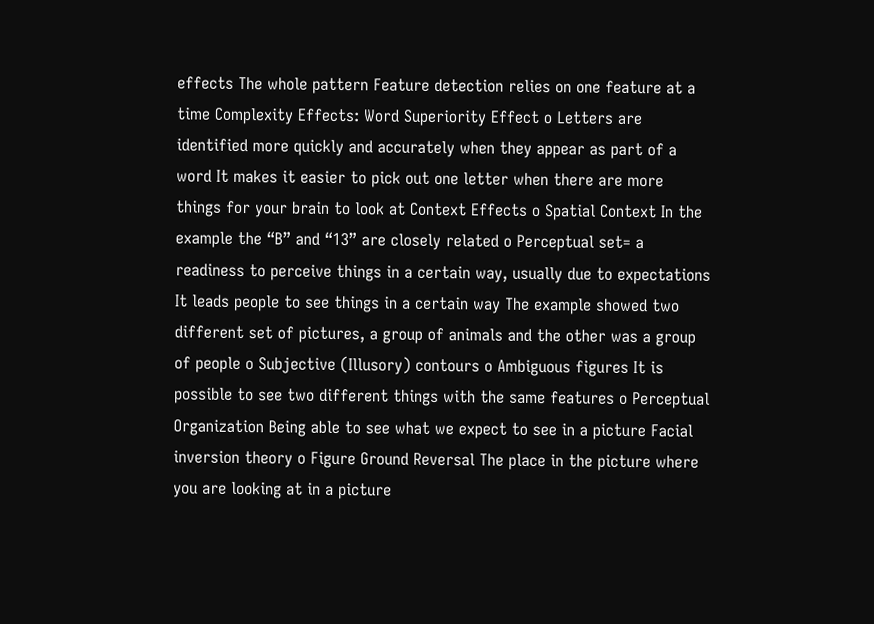effects The whole pattern Feature detection relies on one feature at a time Complexity Effects: Word Superiority Effect o Letters are identified more quickly and accurately when they appear as part of a word It makes it easier to pick out one letter when there are more things for your brain to look at Context Effects o Spatial Context In the example the “B” and “13” are closely related o Perceptual set= a readiness to perceive things in a certain way, usually due to expectations It leads people to see things in a certain way The example showed two different set of pictures, a group of animals and the other was a group of people o Subjective (Illusory) contours o Ambiguous figures It is possible to see two different things with the same features o Perceptual Organization Being able to see what we expect to see in a picture Facial inversion theory o Figure Ground Reversal The place in the picture where you are looking at in a picture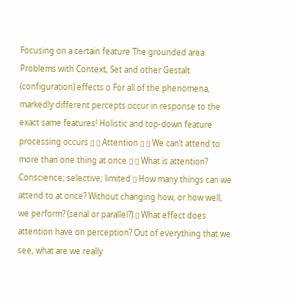Focusing on a certain feature The grounded area Problems with Context, Set and other Gestalt (configuration) effects o For all of the phenomena, markedly different percepts occur in response to the exact same features! Holistic and top-down feature processing occurs ▯ ▯ Attention ▯ ▯ We can’t attend to more than one thing at once ▯ ▯ What is attention? Conscience; selective; limited ▯ How many things can we attend to at once? Without changing how, or how well, we perform? (serial or parallel?) ▯ What effect does attention have on perception? Out of everything that we see, what are we really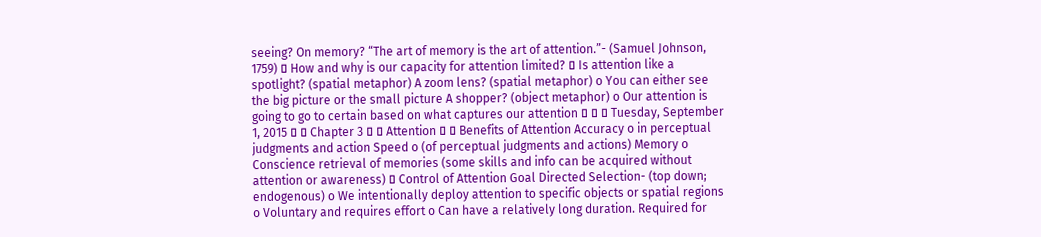seeing? On memory? “The art of memory is the art of attention.”- (Samuel Johnson, 1759) ▯ How and why is our capacity for attention limited? ▯ Is attention like a spotlight? (spatial metaphor) A zoom lens? (spatial metaphor) o You can either see the big picture or the small picture A shopper? (object metaphor) o Our attention is going to go to certain based on what captures our attention ▯ ▯ ▯ Tuesday, September 1, 2015 ▯ ▯ Chapter 3 ▯ ▯ Attention ▯ ▯ Benefits of Attention Accuracy o in perceptual judgments and action Speed o (of perceptual judgments and actions) Memory o Conscience retrieval of memories (some skills and info can be acquired without attention or awareness) ▯ Control of Attention Goal Directed Selection- (top down; endogenous) o We intentionally deploy attention to specific objects or spatial regions o Voluntary and requires effort o Can have a relatively long duration. Required for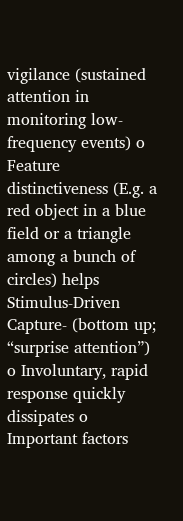vigilance (sustained attention in monitoring low-frequency events) o Feature distinctiveness (E.g. a red object in a blue field or a triangle among a bunch of circles) helps Stimulus-Driven Capture- (bottom up; “surprise attention”) o Involuntary, rapid response quickly dissipates o Important factors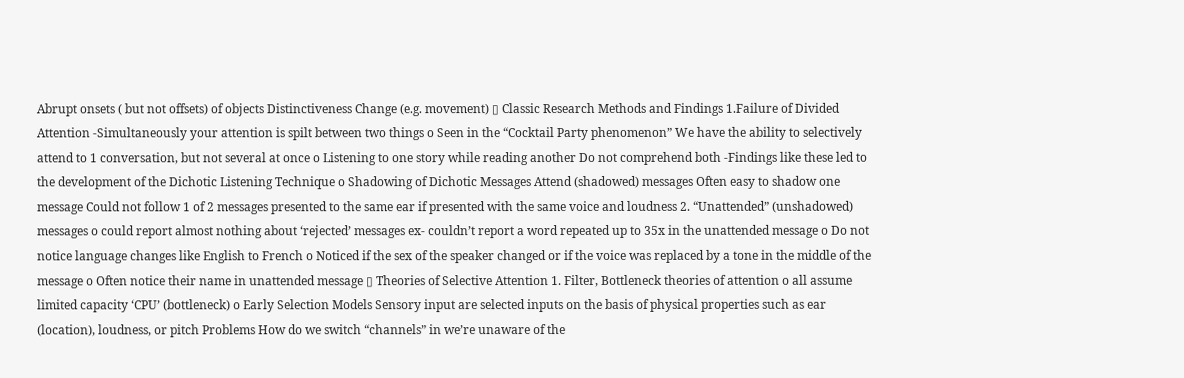Abrupt onsets ( but not offsets) of objects Distinctiveness Change (e.g. movement) ▯ Classic Research Methods and Findings 1.Failure of Divided Attention -Simultaneously your attention is spilt between two things o Seen in the “Cocktail Party phenomenon” We have the ability to selectively attend to 1 conversation, but not several at once o Listening to one story while reading another Do not comprehend both -Findings like these led to the development of the Dichotic Listening Technique o Shadowing of Dichotic Messages Attend (shadowed) messages Often easy to shadow one message Could not follow 1 of 2 messages presented to the same ear if presented with the same voice and loudness 2. “Unattended” (unshadowed) messages o could report almost nothing about ‘rejected’ messages ex- couldn’t report a word repeated up to 35x in the unattended message o Do not notice language changes like English to French o Noticed if the sex of the speaker changed or if the voice was replaced by a tone in the middle of the message o Often notice their name in unattended message ▯ Theories of Selective Attention 1. Filter, Bottleneck theories of attention o all assume limited capacity ‘CPU’ (bottleneck) o Early Selection Models Sensory input are selected inputs on the basis of physical properties such as ear (location), loudness, or pitch Problems How do we switch “channels” in we’re unaware of the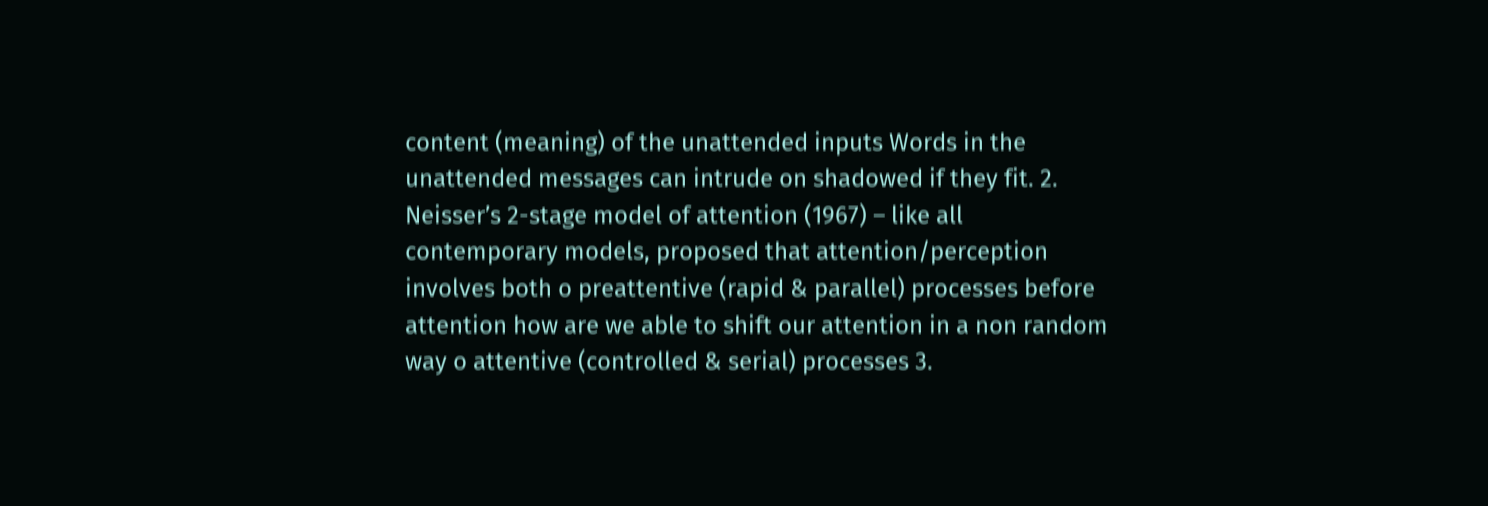content (meaning) of the unattended inputs Words in the unattended messages can intrude on shadowed if they fit. 2. Neisser’s 2-stage model of attention (1967) – like all contemporary models, proposed that attention/perception involves both o preattentive (rapid & parallel) processes before attention how are we able to shift our attention in a non random way o attentive (controlled & serial) processes 3.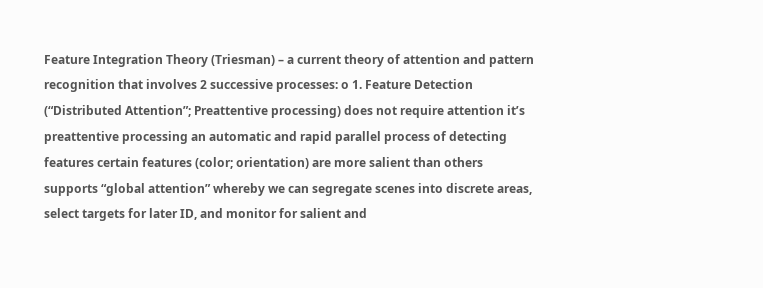Feature Integration Theory (Triesman) – a current theory of attention and pattern recognition that involves 2 successive processes: o 1. Feature Detection (“Distributed Attention”; Preattentive processing) does not require attention it’s preattentive processing an automatic and rapid parallel process of detecting features certain features (color; orientation) are more salient than others supports “global attention” whereby we can segregate scenes into discrete areas, select targets for later ID, and monitor for salient and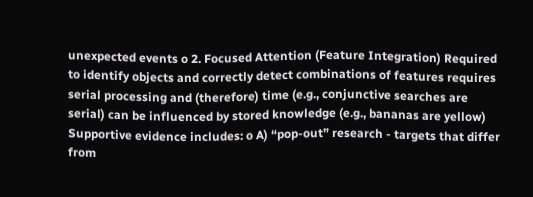unexpected events o 2. Focused Attention (Feature Integration) Required to identify objects and correctly detect combinations of features requires serial processing and (therefore) time (e.g., conjunctive searches are serial) can be influenced by stored knowledge (e.g., bananas are yellow) Supportive evidence includes: o A) “pop-out” research - targets that differ from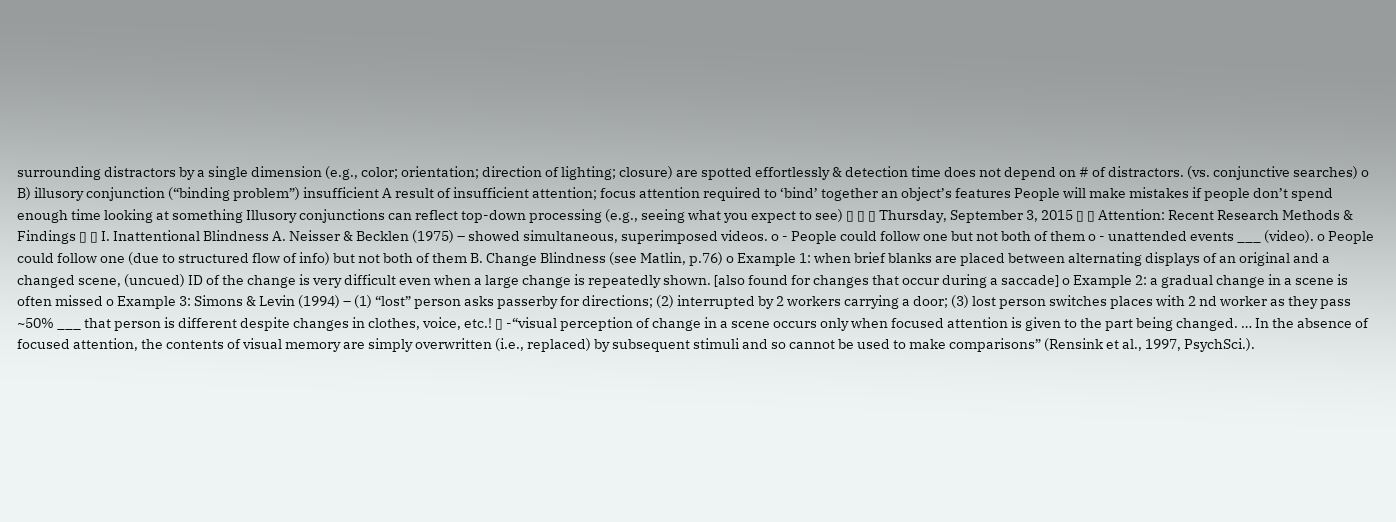surrounding distractors by a single dimension (e.g., color; orientation; direction of lighting; closure) are spotted effortlessly & detection time does not depend on # of distractors. (vs. conjunctive searches) o B) illusory conjunction (“binding problem”) insufficient A result of insufficient attention; focus attention required to ‘bind’ together an object’s features People will make mistakes if people don’t spend enough time looking at something Illusory conjunctions can reflect top-down processing (e.g., seeing what you expect to see) ▯ ▯ ▯ Thursday, September 3, 2015 ▯ ▯ Attention: Recent Research Methods & Findings ▯ ▯ I. Inattentional Blindness A. Neisser & Becklen (1975) – showed simultaneous, superimposed videos. o - People could follow one but not both of them o - unattended events ___ (video). o People could follow one (due to structured flow of info) but not both of them B. Change Blindness (see Matlin, p.76) o Example 1: when brief blanks are placed between alternating displays of an original and a changed scene, (uncued) ID of the change is very difficult even when a large change is repeatedly shown. [also found for changes that occur during a saccade] o Example 2: a gradual change in a scene is often missed o Example 3: Simons & Levin (1994) – (1) “lost” person asks passerby for directions; (2) interrupted by 2 workers carrying a door; (3) lost person switches places with 2 nd worker as they pass ~50% ___ that person is different despite changes in clothes, voice, etc.! ▯ -“visual perception of change in a scene occurs only when focused attention is given to the part being changed. … In the absence of focused attention, the contents of visual memory are simply overwritten (i.e., replaced) by subsequent stimuli and so cannot be used to make comparisons” (Rensink et al., 1997, PsychSci.).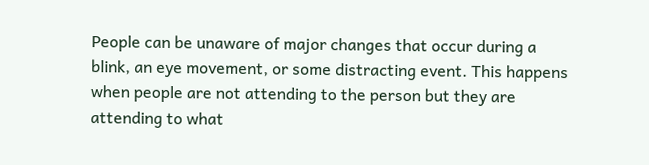People can be unaware of major changes that occur during a blink, an eye movement, or some distracting event. This happens when people are not attending to the person but they are attending to what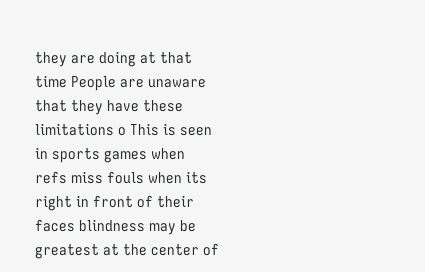they are doing at that time People are unaware that they have these limitations o This is seen in sports games when refs miss fouls when its right in front of their faces blindness may be greatest at the center of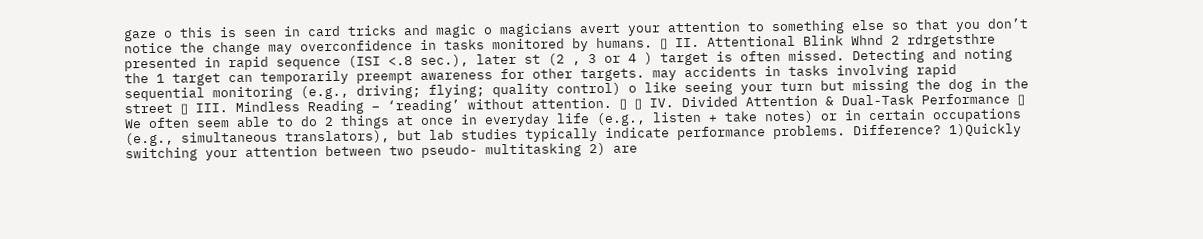gaze o this is seen in card tricks and magic o magicians avert your attention to something else so that you don’t notice the change may overconfidence in tasks monitored by humans. ▯ II. Attentional Blink Whnd 2 rdrgetsthre presented in rapid sequence (ISI <.8 sec.), later st (2 , 3 or 4 ) target is often missed. Detecting and noting the 1 target can temporarily preempt awareness for other targets. may accidents in tasks involving rapid sequential monitoring (e.g., driving; flying; quality control) o like seeing your turn but missing the dog in the street ▯ III. Mindless Reading – ‘reading’ without attention. ▯ ▯ IV. Divided Attention & Dual-Task Performance ▯ We often seem able to do 2 things at once in everyday life (e.g., listen + take notes) or in certain occupations (e.g., simultaneous translators), but lab studies typically indicate performance problems. Difference? 1)Quickly switching your attention between two pseudo- multitasking 2) are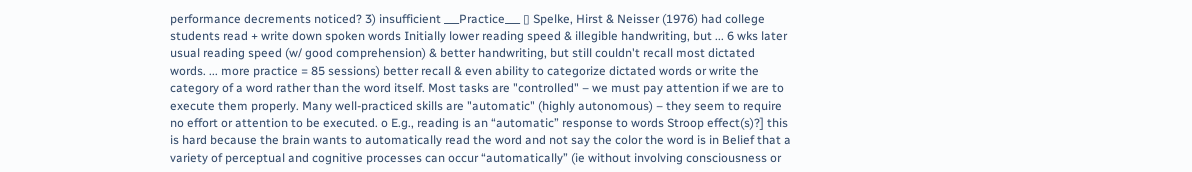performance decrements noticed? 3) insufficient ___Practice___ ▯ Spelke, Hirst & Neisser (1976) had college students read + write down spoken words Initially lower reading speed & illegible handwriting, but ... 6 wks later usual reading speed (w/ good comprehension) & better handwriting, but still couldn't recall most dictated words. ... more practice = 85 sessions) better recall & even ability to categorize dictated words or write the category of a word rather than the word itself. Most tasks are "controlled" – we must pay attention if we are to execute them properly. Many well-practiced skills are "automatic" (highly autonomous) – they seem to require no effort or attention to be executed. o E.g., reading is an “automatic” response to words Stroop effect(s)?] this is hard because the brain wants to automatically read the word and not say the color the word is in Belief that a variety of perceptual and cognitive processes can occur “automatically” (ie without involving consciousness or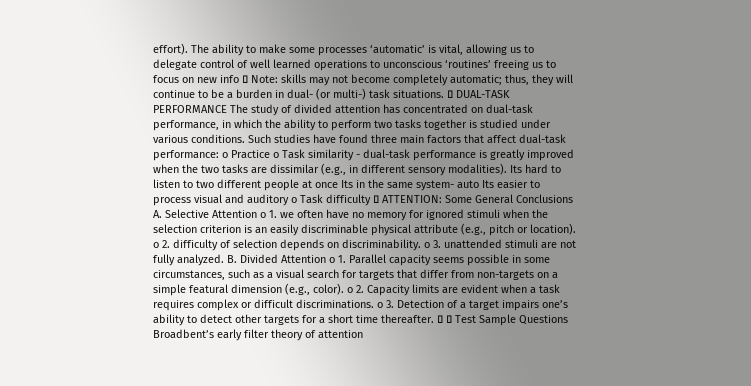effort). The ability to make some processes ‘automatic’ is vital, allowing us to delegate control of well learned operations to unconscious ‘routines’ freeing us to focus on new info ▯ Note: skills may not become completely automatic; thus, they will continue to be a burden in dual- (or multi-) task situations. ▯ DUAL-TASK PERFORMANCE The study of divided attention has concentrated on dual-task performance, in which the ability to perform two tasks together is studied under various conditions. Such studies have found three main factors that affect dual-task performance: o Practice o Task similarity - dual-task performance is greatly improved when the two tasks are dissimilar (e.g., in different sensory modalities). Its hard to listen to two different people at once Its in the same system- auto Its easier to process visual and auditory o Task difficulty ▯ ATTENTION: Some General Conclusions A. Selective Attention o 1. we often have no memory for ignored stimuli when the selection criterion is an easily discriminable physical attribute (e.g., pitch or location). o 2. difficulty of selection depends on discriminability. o 3. unattended stimuli are not fully analyzed. B. Divided Attention o 1. Parallel capacity seems possible in some circumstances, such as a visual search for targets that differ from non-targets on a simple featural dimension (e.g., color). o 2. Capacity limits are evident when a task requires complex or difficult discriminations. o 3. Detection of a target impairs one’s ability to detect other targets for a short time thereafter. ▯ ▯ Test Sample Questions Broadbent’s early filter theory of attention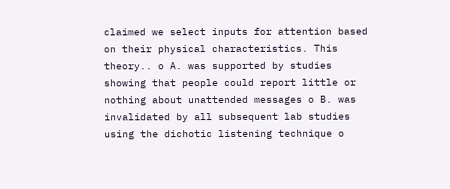claimed we select inputs for attention based on their physical characteristics. This theory.. o A. was supported by studies showing that people could report little or nothing about unattended messages o B. was invalidated by all subsequent lab studies using the dichotic listening technique o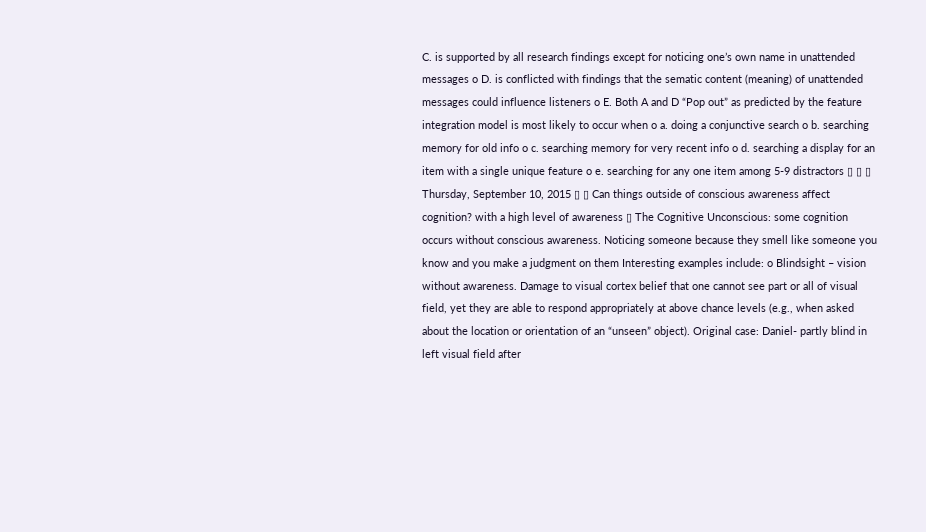C. is supported by all research findings except for noticing one’s own name in unattended messages o D. is conflicted with findings that the sematic content (meaning) of unattended messages could influence listeners o E. Both A and D “Pop out” as predicted by the feature integration model is most likely to occur when o a. doing a conjunctive search o b. searching memory for old info o c. searching memory for very recent info o d. searching a display for an item with a single unique feature o e. searching for any one item among 5-9 distractors ▯ ▯ ▯ Thursday, September 10, 2015 ▯ ▯ Can things outside of conscious awareness affect cognition? with a high level of awareness ▯ The Cognitive Unconscious: some cognition occurs without conscious awareness. Noticing someone because they smell like someone you know and you make a judgment on them Interesting examples include: o Blindsight – vision without awareness. Damage to visual cortex belief that one cannot see part or all of visual field, yet they are able to respond appropriately at above chance levels (e.g., when asked about the location or orientation of an “unseen” object). Original case: Daniel- partly blind in left visual field after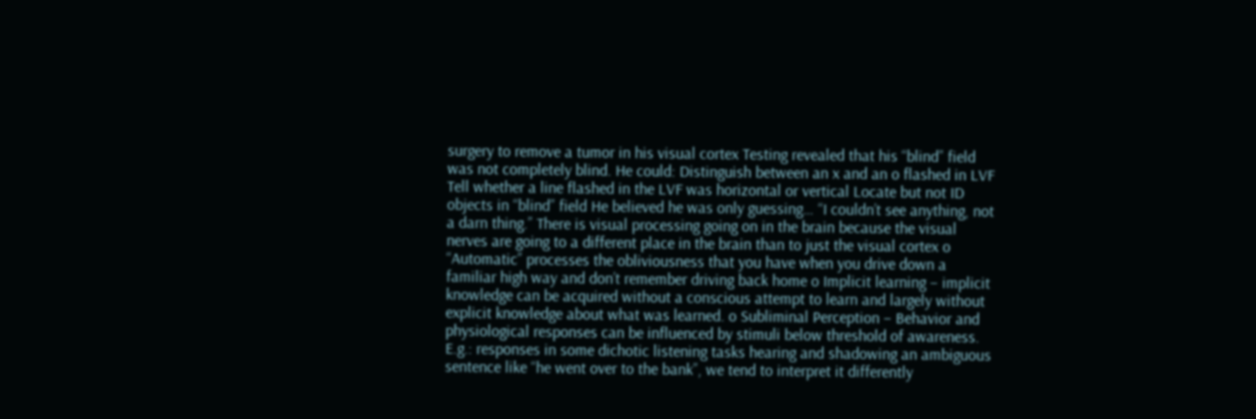surgery to remove a tumor in his visual cortex Testing revealed that his “blind” field was not completely blind. He could: Distinguish between an x and an o flashed in LVF Tell whether a line flashed in the LVF was horizontal or vertical Locate but not ID objects in “blind” field He believed he was only guessing… “I couldn’t see anything, not a darn thing.” There is visual processing going on in the brain because the visual nerves are going to a different place in the brain than to just the visual cortex o “Automatic” processes the obliviousness that you have when you drive down a familiar high way and don’t remember driving back home o Implicit learning – implicit knowledge can be acquired without a conscious attempt to learn and largely without explicit knowledge about what was learned. o Subliminal Perception – Behavior and physiological responses can be influenced by stimuli below threshold of awareness. E.g.: responses in some dichotic listening tasks hearing and shadowing an ambiguous sentence like “he went over to the bank”, we tend to interpret it differently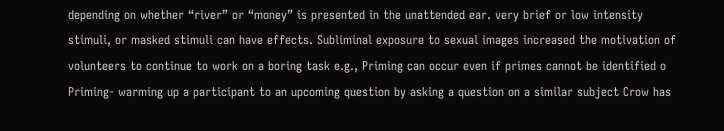depending on whether “river” or “money” is presented in the unattended ear. very brief or low intensity stimuli, or masked stimuli can have effects. Subliminal exposure to sexual images increased the motivation of volunteers to continue to work on a boring task e.g., Priming can occur even if primes cannot be identified o Priming- warming up a participant to an upcoming question by asking a question on a similar subject Crow has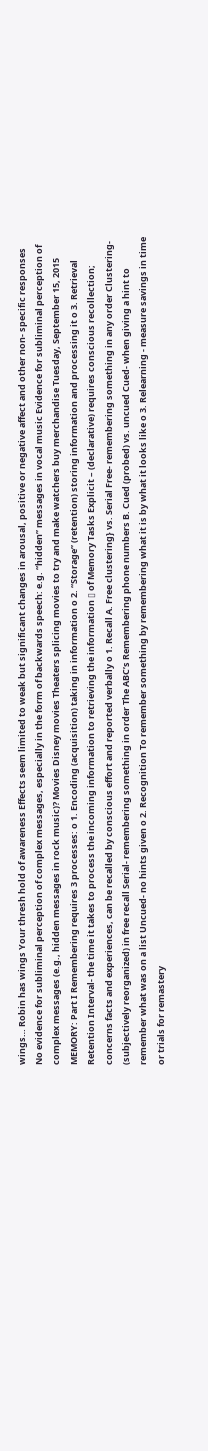wings… Robin has wings Your thresh hold of awareness Effects seem limited to weak but significant changes in arousal, positive or negative affect and other non- specific responses No evidence for subliminal perception of complex messages, especially in the form of backwards speech: e.g. “hidden” messages in vocal music Evidence for subliminal perception of complex messages (e.g., hidden messages in rock music)? Movies Disney movies Theaters splicing movies to try and make watchers buy merchandise Tuesday, September 15, 2015 MEMORY: Part I Remembering requires 3 processes: o 1. Encoding (acquisition) taking in information o 2. “Storage” (retention) storing information and processing it o 3. Retrieval Retention Interval- the time it takes to process the incoming information to retrieving the information ▯ of Memory Tasks Explicit – (declarative) requires conscious recollection; concerns facts and experiences, can be recalled by conscious effort and reported verbally o 1. Recall A. Free clustering} vs. Serial Free- remembering something in any order Clustering- (subjectively reorganized) in free recall Serial- remembering something in order The ABC’s Remembering phone numbers B. Cued (probed) vs. uncued Cued- when giving a hint to remember what was on a list Uncued- no hints given o 2. Recognition To remember something by remembering what it is by what it looks like o 3. Relearning - measure savings in time or trials for remastery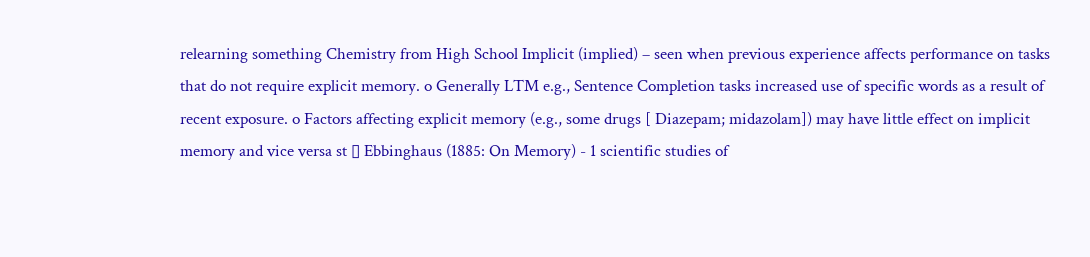relearning something Chemistry from High School Implicit (implied) – seen when previous experience affects performance on tasks that do not require explicit memory. o Generally LTM e.g., Sentence Completion tasks increased use of specific words as a result of recent exposure. o Factors affecting explicit memory (e.g., some drugs [ Diazepam; midazolam]) may have little effect on implicit memory and vice versa st ▯ Ebbinghaus (1885: On Memory) - 1 scientific studies of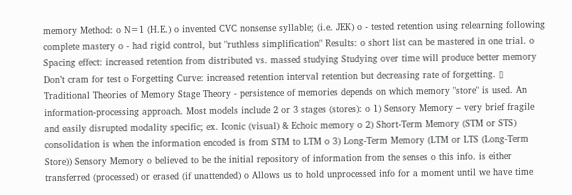memory Method: o N=1 (H.E.) o invented CVC nonsense syllable; (i.e. JEK) o - tested retention using relearning following complete mastery o - had rigid control, but "ruthless simplification" Results: o short list can be mastered in one trial. o Spacing effect: increased retention from distributed vs. massed studying Studying over time will produce better memory Don’t cram for test o Forgetting Curve: increased retention interval retention but decreasing rate of forgetting. ▯ Traditional Theories of Memory Stage Theory - persistence of memories depends on which memory "store" is used. An information-processing approach. Most models include 2 or 3 stages (stores): o 1) Sensory Memory – very brief fragile and easily disrupted modality specific; ex. Iconic (visual) & Echoic memory o 2) Short-Term Memory (STM or STS) consolidation is when the information encoded is from STM to LTM o 3) Long-Term Memory (LTM or LTS (Long-Term Store)) Sensory Memory o believed to be the initial repository of information from the senses o this info. is either transferred (processed) or erased (if unattended) o Allows us to hold unprocessed info for a moment until we have time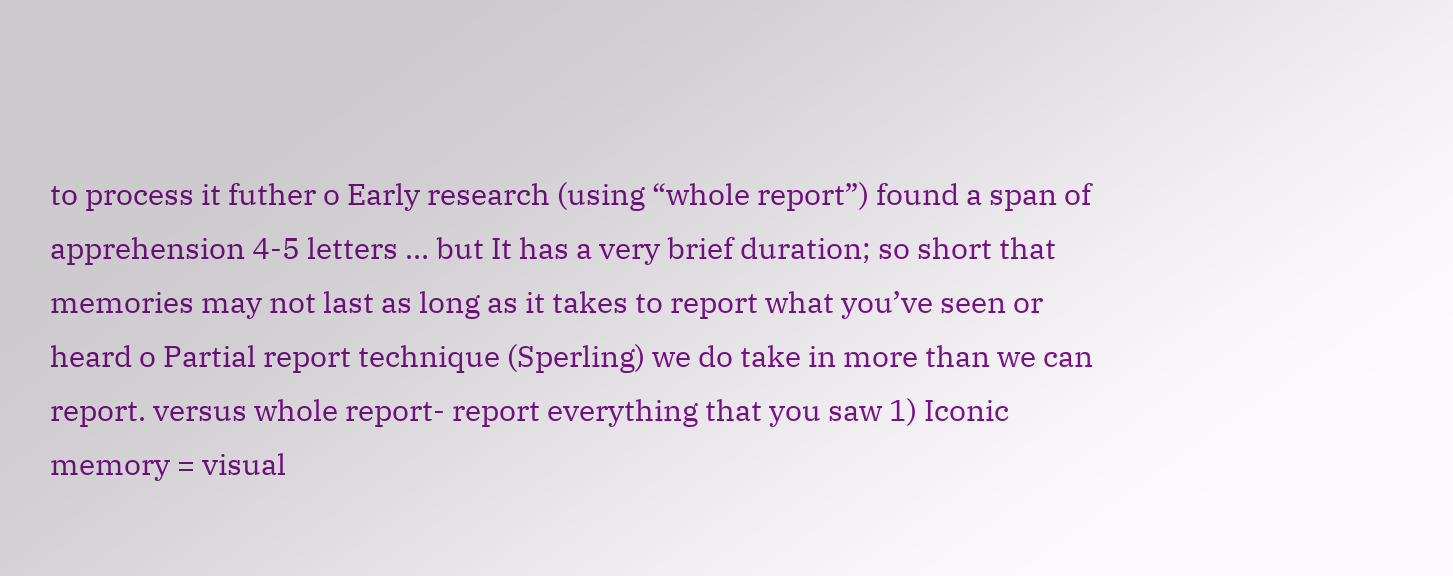to process it futher o Early research (using “whole report”) found a span of apprehension 4-5 letters … but It has a very brief duration; so short that memories may not last as long as it takes to report what you’ve seen or heard o Partial report technique (Sperling) we do take in more than we can report. versus whole report- report everything that you saw 1) Iconic memory = visual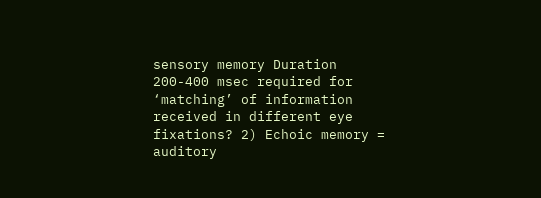sensory memory Duration 200-400 msec required for ‘matching’ of information received in different eye fixations? 2) Echoic memory = auditory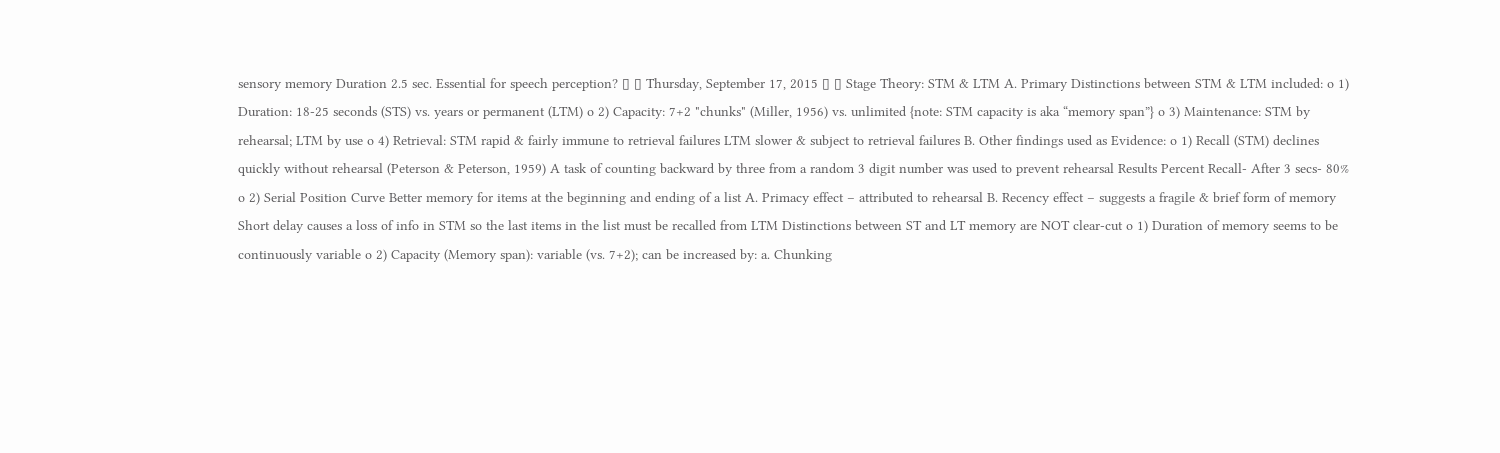sensory memory Duration 2.5 sec. Essential for speech perception? ▯ ▯ Thursday, September 17, 2015 ▯ ▯ Stage Theory: STM & LTM A. Primary Distinctions between STM & LTM included: o 1) Duration: 18-25 seconds (STS) vs. years or permanent (LTM) o 2) Capacity: 7+2 "chunks" (Miller, 1956) vs. unlimited {note: STM capacity is aka “memory span”} o 3) Maintenance: STM by rehearsal; LTM by use o 4) Retrieval: STM rapid & fairly immune to retrieval failures LTM slower & subject to retrieval failures B. Other findings used as Evidence: o 1) Recall (STM) declines quickly without rehearsal (Peterson & Peterson, 1959) A task of counting backward by three from a random 3 digit number was used to prevent rehearsal Results Percent Recall- After 3 secs- 80% o 2) Serial Position Curve Better memory for items at the beginning and ending of a list A. Primacy effect – attributed to rehearsal B. Recency effect – suggests a fragile & brief form of memory Short delay causes a loss of info in STM so the last items in the list must be recalled from LTM Distinctions between ST and LT memory are NOT clear-cut o 1) Duration of memory seems to be continuously variable o 2) Capacity (Memory span): variable (vs. 7+2); can be increased by: a. Chunking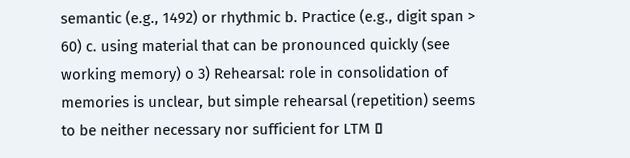semantic (e.g., 1492) or rhythmic b. Practice (e.g., digit span > 60) c. using material that can be pronounced quickly (see working memory) o 3) Rehearsal: role in consolidation of memories is unclear, but simple rehearsal (repetition) seems to be neither necessary nor sufficient for LTM ▯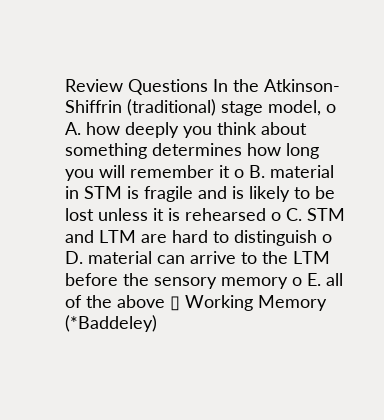Review Questions In the Atkinson-Shiffrin (traditional) stage model, o A. how deeply you think about something determines how long you will remember it o B. material in STM is fragile and is likely to be lost unless it is rehearsed o C. STM and LTM are hard to distinguish o D. material can arrive to the LTM before the sensory memory o E. all of the above ▯ Working Memory (*Baddeley)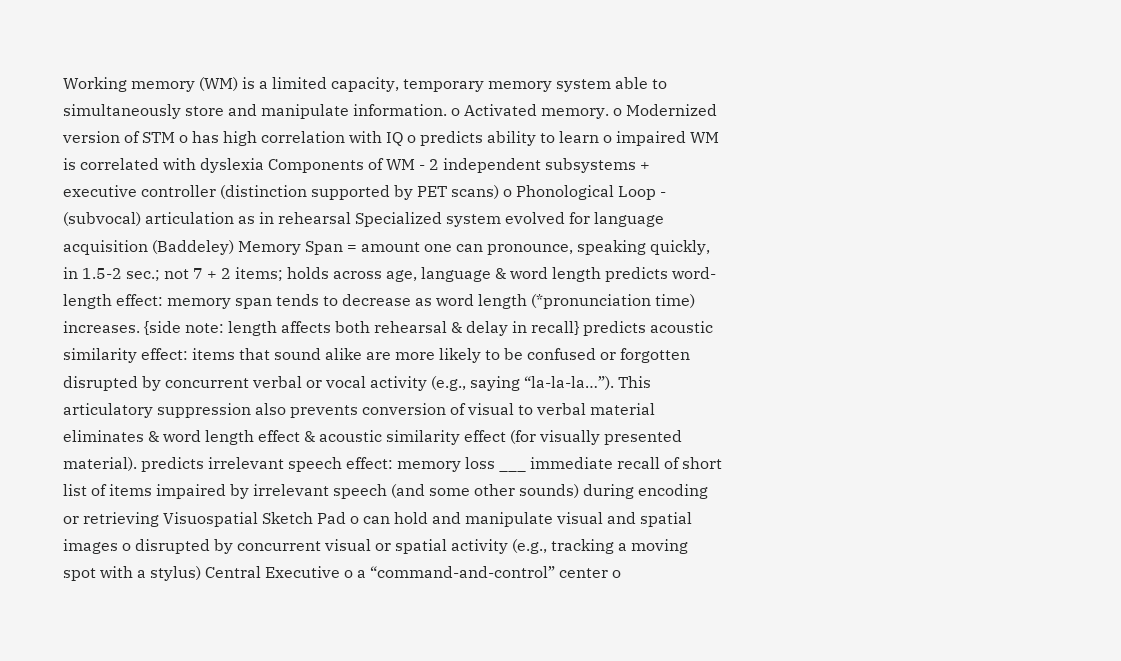Working memory (WM) is a limited capacity, temporary memory system able to simultaneously store and manipulate information. o Activated memory. o Modernized version of STM o has high correlation with IQ o predicts ability to learn o impaired WM is correlated with dyslexia Components of WM - 2 independent subsystems + executive controller (distinction supported by PET scans) o Phonological Loop - (subvocal) articulation as in rehearsal Specialized system evolved for language acquisition (Baddeley) Memory Span = amount one can pronounce, speaking quickly, in 1.5-2 sec.; not 7 + 2 items; holds across age, language & word length predicts word-length effect: memory span tends to decrease as word length (*pronunciation time) increases. {side note: length affects both rehearsal & delay in recall} predicts acoustic similarity effect: items that sound alike are more likely to be confused or forgotten disrupted by concurrent verbal or vocal activity (e.g., saying “la-la-la…”). This articulatory suppression also prevents conversion of visual to verbal material eliminates & word length effect & acoustic similarity effect (for visually presented material). predicts irrelevant speech effect: memory loss ___ immediate recall of short list of items impaired by irrelevant speech (and some other sounds) during encoding or retrieving Visuospatial Sketch Pad o can hold and manipulate visual and spatial images o disrupted by concurrent visual or spatial activity (e.g., tracking a moving spot with a stylus) Central Executive o a “command-and-control” center o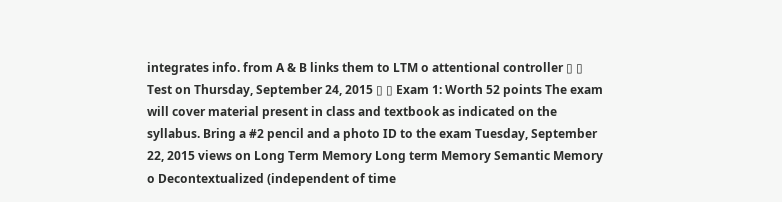integrates info. from A & B links them to LTM o attentional controller ▯ ▯ Test on Thursday, September 24, 2015 ▯ ▯ Exam 1: Worth 52 points The exam will cover material present in class and textbook as indicated on the syllabus. Bring a #2 pencil and a photo ID to the exam Tuesday, September 22, 2015 views on Long Term Memory Long term Memory Semantic Memory o Decontextualized (independent of time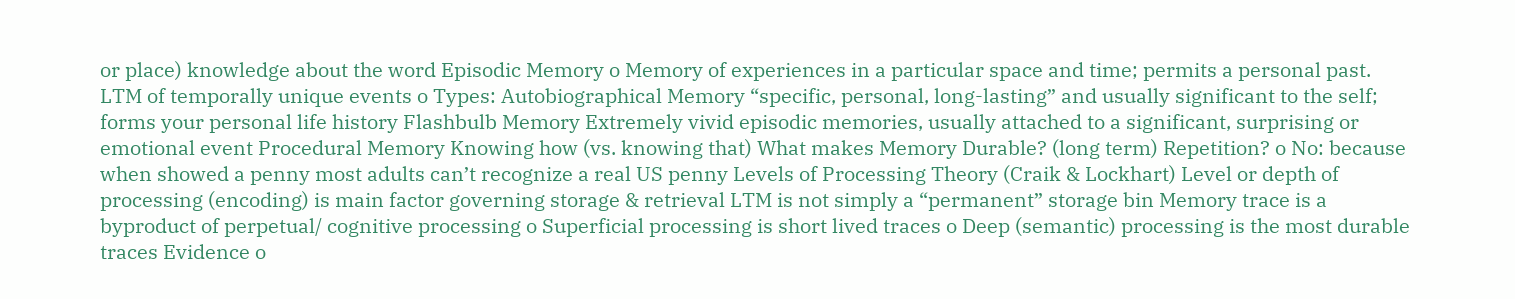or place) knowledge about the word Episodic Memory o Memory of experiences in a particular space and time; permits a personal past. LTM of temporally unique events o Types: Autobiographical Memory “specific, personal, long-lasting” and usually significant to the self; forms your personal life history Flashbulb Memory Extremely vivid episodic memories, usually attached to a significant, surprising or emotional event Procedural Memory Knowing how (vs. knowing that) What makes Memory Durable? (long term) Repetition? o No: because when showed a penny most adults can’t recognize a real US penny Levels of Processing Theory (Craik & Lockhart) Level or depth of processing (encoding) is main factor governing storage & retrieval LTM is not simply a “permanent” storage bin Memory trace is a byproduct of perpetual/ cognitive processing o Superficial processing is short lived traces o Deep (semantic) processing is the most durable traces Evidence o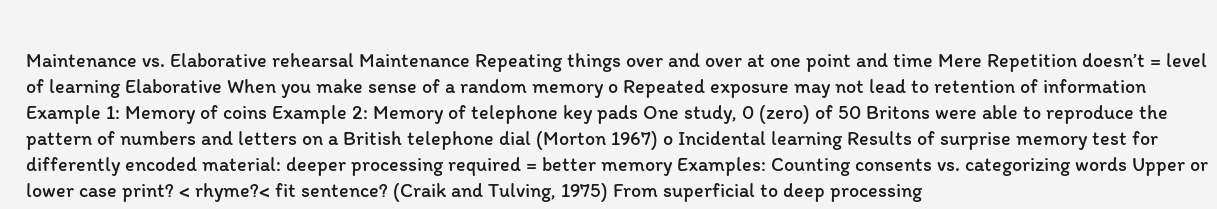Maintenance vs. Elaborative rehearsal Maintenance Repeating things over and over at one point and time Mere Repetition doesn’t = level of learning Elaborative When you make sense of a random memory o Repeated exposure may not lead to retention of information Example 1: Memory of coins Example 2: Memory of telephone key pads One study, 0 (zero) of 50 Britons were able to reproduce the pattern of numbers and letters on a British telephone dial (Morton 1967) o Incidental learning Results of surprise memory test for differently encoded material: deeper processing required = better memory Examples: Counting consents vs. categorizing words Upper or lower case print? < rhyme?< fit sentence? (Craik and Tulving, 1975) From superficial to deep processing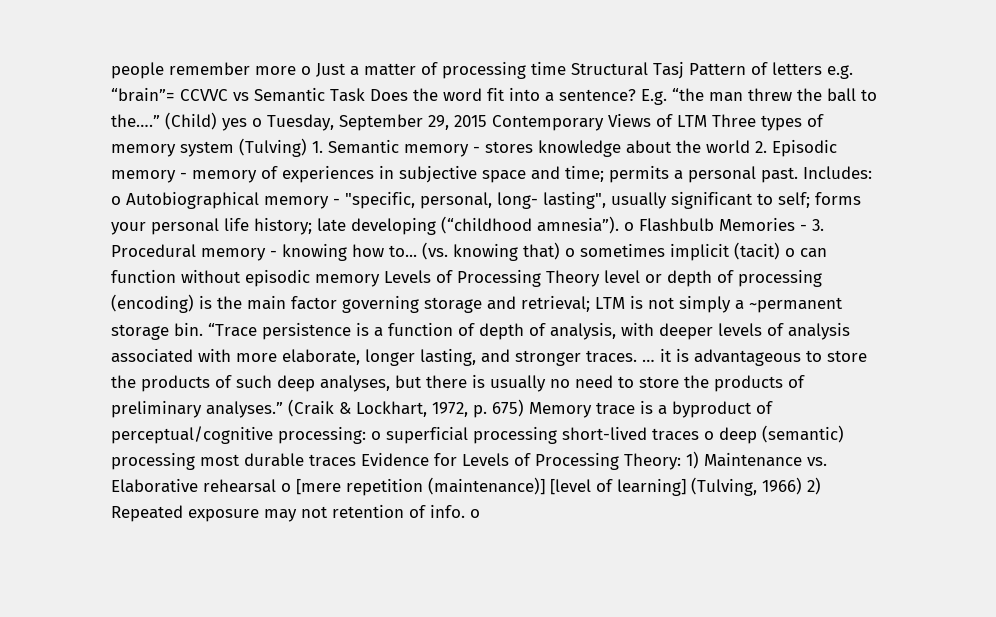people remember more o Just a matter of processing time Structural Tasj Pattern of letters e.g. “brain”= CCVVC vs Semantic Task Does the word fit into a sentence? E.g. “the man threw the ball to the….” (Child) yes o Tuesday, September 29, 2015 Contemporary Views of LTM Three types of memory system (Tulving) 1. Semantic memory - stores knowledge about the world 2. Episodic memory - memory of experiences in subjective space and time; permits a personal past. Includes: o Autobiographical memory - "specific, personal, long- lasting", usually significant to self; forms your personal life history; late developing (“childhood amnesia”). o Flashbulb Memories - 3. Procedural memory - knowing how to... (vs. knowing that) o sometimes implicit (tacit) o can function without episodic memory Levels of Processing Theory level or depth of processing (encoding) is the main factor governing storage and retrieval; LTM is not simply a ~permanent storage bin. “Trace persistence is a function of depth of analysis, with deeper levels of analysis associated with more elaborate, longer lasting, and stronger traces. … it is advantageous to store the products of such deep analyses, but there is usually no need to store the products of preliminary analyses.” (Craik & Lockhart, 1972, p. 675) Memory trace is a byproduct of perceptual/cognitive processing: o superficial processing short-lived traces o deep (semantic) processing most durable traces Evidence for Levels of Processing Theory: 1) Maintenance vs. Elaborative rehearsal o [mere repetition (maintenance)] [level of learning] (Tulving, 1966) 2) Repeated exposure may not retention of info. o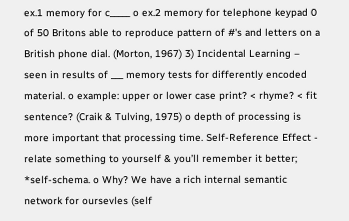ex.1 memory for c_____ o ex.2 memory for telephone keypad 0 of 50 Britons able to reproduce pattern of #'s and letters on a British phone dial. (Morton, 1967) 3) Incidental Learning – seen in results of ___ memory tests for differently encoded material. o example: upper or lower case print? < rhyme? < fit sentence? (Craik & Tulving, 1975) o depth of processing is more important that processing time. Self-Reference Effect - relate something to yourself & you’ll remember it better; *self-schema. o Why? We have a rich internal semantic network for oursevles (self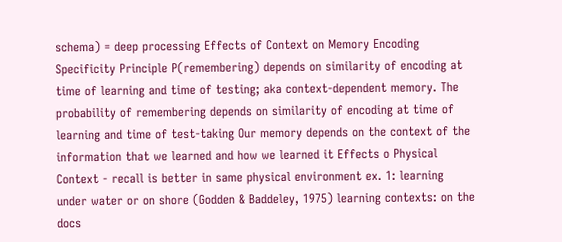schema) = deep processing Effects of Context on Memory Encoding Specificity Principle P(remembering) depends on similarity of encoding at time of learning and time of testing; aka context-dependent memory. The probability of remembering depends on similarity of encoding at time of learning and time of test-taking Our memory depends on the context of the information that we learned and how we learned it Effects o Physical Context - recall is better in same physical environment ex. 1: learning under water or on shore (Godden & Baddeley, 1975) learning contexts: on the docs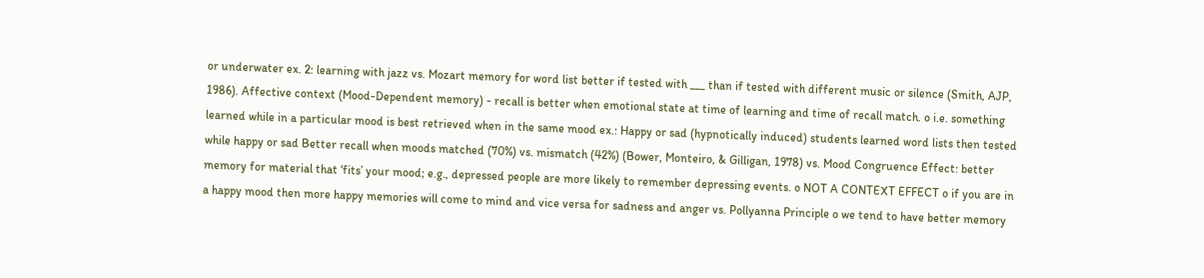or underwater ex. 2: learning with jazz vs. Mozart memory for word list better if tested with ___ than if tested with different music or silence (Smith, AJP, 1986). Affective context (Mood-Dependent memory) - recall is better when emotional state at time of learning and time of recall match. o i.e. something learned while in a particular mood is best retrieved when in the same mood ex.: Happy or sad (hypnotically induced) students learned word lists then tested while happy or sad Better recall when moods matched (70%) vs. mismatch (42%) (Bower, Monteiro, & Gilligan, 1978) vs. Mood Congruence Effect: better memory for material that ‘fits’ your mood; e.g., depressed people are more likely to remember depressing events. o NOT A CONTEXT EFFECT o if you are in a happy mood then more happy memories will come to mind and vice versa for sadness and anger vs. Pollyanna Principle o we tend to have better memory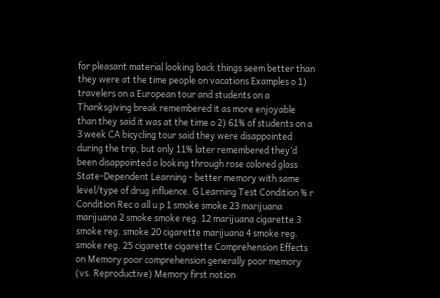for pleasant material looking back things seem better than they were at the time people on vacations Examples o 1) travelers on a European tour and students on a Thanksgiving break remembered it as more enjoyable than they said it was at the time o 2) 61% of students on a 3 week CA bicycling tour said they were disappointed during the trip, but only 11% later remembered they’d been disappointed o looking through rose colored glass State-Dependent Learning - better memory with same level/type of drug influence. G Learning Test Condition % r Condition Rec o all u p 1 smoke smoke 23 marijuana marijuana 2 smoke smoke reg. 12 marijuana cigarette 3 smoke reg. smoke 20 cigarette marijuana 4 smoke reg. smoke reg. 25 cigarette cigarette Comprehension Effects on Memory poor comprehension generally poor memory (vs. Reproductive) Memory first notion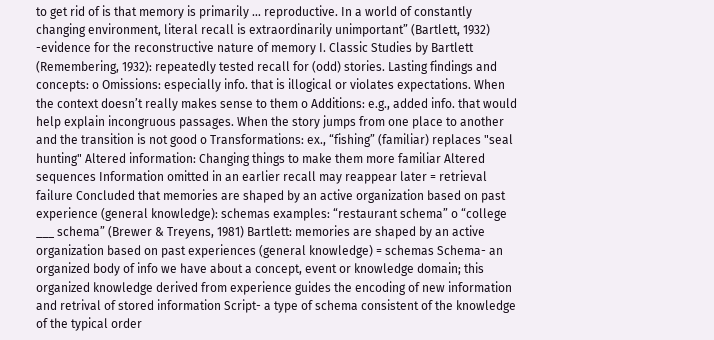to get rid of is that memory is primarily … reproductive. In a world of constantly changing environment, literal recall is extraordinarily unimportant” (Bartlett, 1932) -evidence for the reconstructive nature of memory I. Classic Studies by Bartlett (Remembering, 1932): repeatedly tested recall for (odd) stories. Lasting findings and concepts: o Omissions: especially info. that is illogical or violates expectations. When the context doesn’t really makes sense to them o Additions: e.g., added info. that would help explain incongruous passages. When the story jumps from one place to another and the transition is not good o Transformations: ex., “fishing” (familiar) replaces "seal hunting" Altered information: Changing things to make them more familiar Altered sequences Information omitted in an earlier recall may reappear later = retrieval failure Concluded that memories are shaped by an active organization based on past experience (general knowledge): schemas examples: “restaurant schema” o “college ___ schema” (Brewer & Treyens, 1981) Bartlett: memories are shaped by an active organization based on past experiences (general knowledge) = schemas Schema- an organized body of info we have about a concept, event or knowledge domain; this organized knowledge derived from experience guides the encoding of new information and retrival of stored information Script- a type of schema consistent of the knowledge of the typical order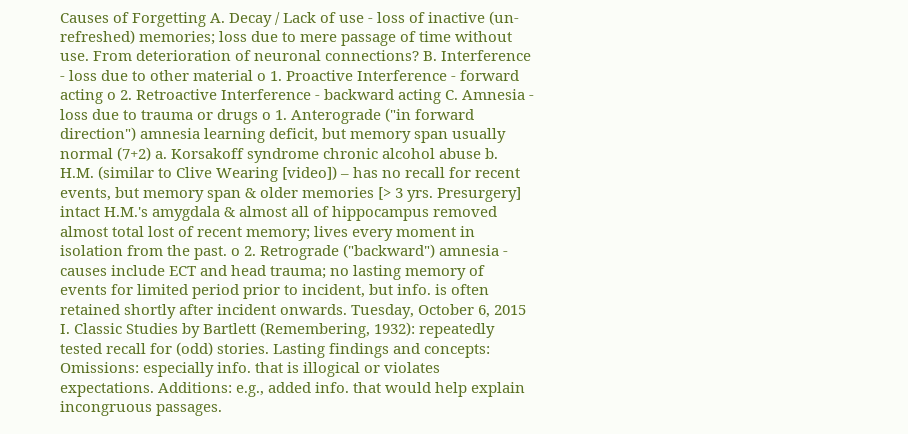Causes of Forgetting A. Decay / Lack of use - loss of inactive (un-refreshed) memories; loss due to mere passage of time without use. From deterioration of neuronal connections? B. Interference - loss due to other material o 1. Proactive Interference - forward acting o 2. Retroactive Interference - backward acting C. Amnesia - loss due to trauma or drugs o 1. Anterograde ("in forward direction") amnesia learning deficit, but memory span usually normal (7+2) a. Korsakoff syndrome chronic alcohol abuse b. H.M. (similar to Clive Wearing [video]) – has no recall for recent events, but memory span & older memories [> 3 yrs. Presurgery] intact H.M.'s amygdala & almost all of hippocampus removed almost total lost of recent memory; lives every moment in isolation from the past. o 2. Retrograde ("backward") amnesia - causes include ECT and head trauma; no lasting memory of events for limited period prior to incident, but info. is often retained shortly after incident onwards. Tuesday, October 6, 2015 I. Classic Studies by Bartlett (Remembering, 1932): repeatedly tested recall for (odd) stories. Lasting findings and concepts: Omissions: especially info. that is illogical or violates expectations. Additions: e.g., added info. that would help explain incongruous passages.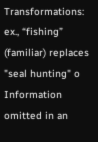Transformations: ex., “fishing” (familiar) replaces "seal hunting" o Information omitted in an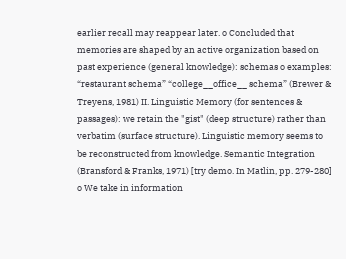earlier recall may reappear later. o Concluded that memories are shaped by an active organization based on past experience (general knowledge): schemas o examples: “restaurant schema” “college__office__ schema” (Brewer & Treyens, 1981) II. Linguistic Memory (for sentences & passages): we retain the "gist" (deep structure) rather than verbatim (surface structure). Linguistic memory seems to be reconstructed from knowledge. Semantic Integration (Bransford & Franks, 1971) [try demo. In Matlin, pp. 279-280] o We take in information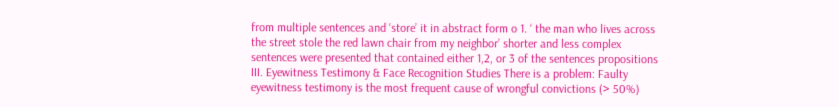from multiple sentences and ‘store’ it in abstract form o 1. ‘ the man who lives across the street stole the red lawn chair from my neighbor’ shorter and less complex sentences were presented that contained either 1,2, or 3 of the sentences propositions III. Eyewitness Testimony & Face Recognition Studies There is a problem: Faulty eyewitness testimony is the most frequent cause of wrongful convictions (> 50%)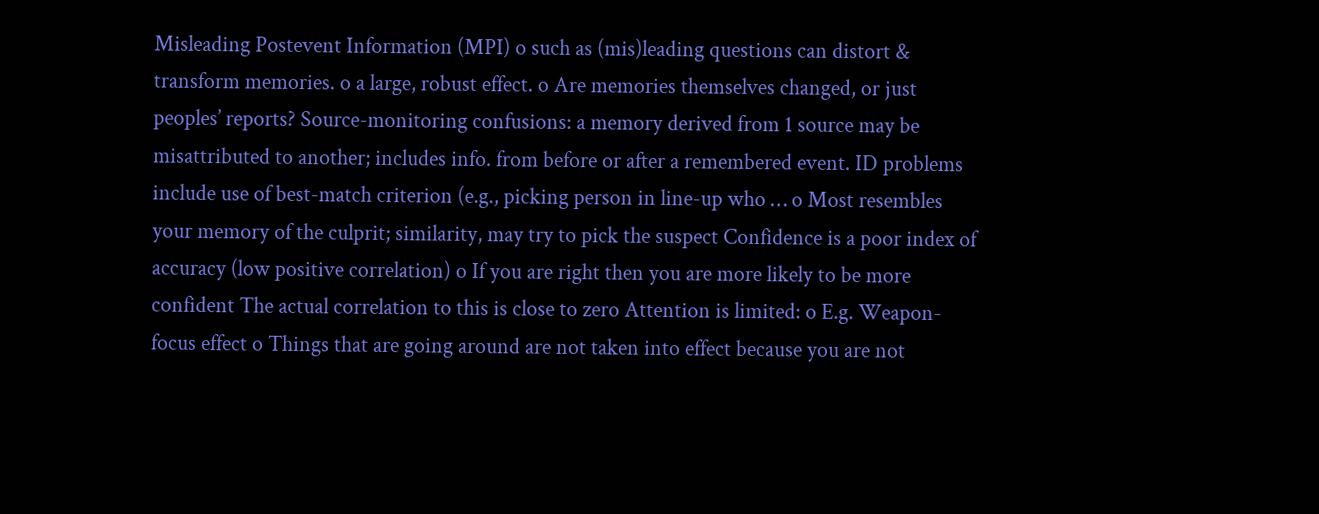Misleading Postevent Information (MPI) o such as (mis)leading questions can distort & transform memories. o a large, robust effect. o Are memories themselves changed, or just peoples’ reports? Source-monitoring confusions: a memory derived from 1 source may be misattributed to another; includes info. from before or after a remembered event. ID problems include use of best-match criterion (e.g., picking person in line-up who … o Most resembles your memory of the culprit; similarity, may try to pick the suspect Confidence is a poor index of accuracy (low positive correlation) o If you are right then you are more likely to be more confident The actual correlation to this is close to zero Attention is limited: o E.g. Weapon-focus effect o Things that are going around are not taken into effect because you are not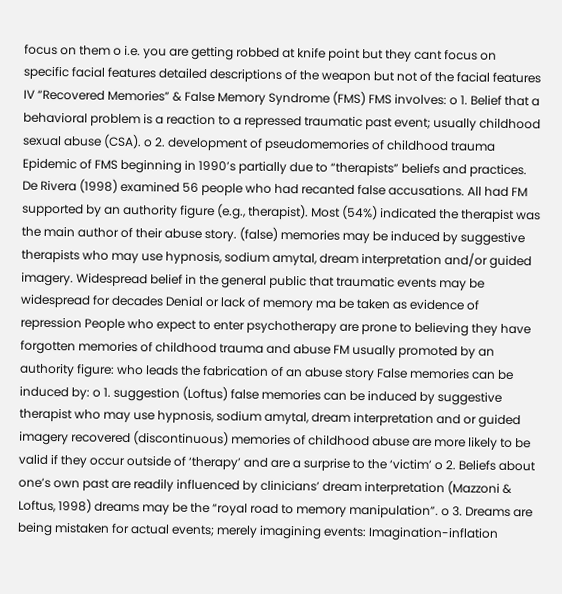focus on them o i.e. you are getting robbed at knife point but they cant focus on specific facial features detailed descriptions of the weapon but not of the facial features IV “Recovered Memories” & False Memory Syndrome (FMS) FMS involves: o 1. Belief that a behavioral problem is a reaction to a repressed traumatic past event; usually childhood sexual abuse (CSA). o 2. development of pseudomemories of childhood trauma Epidemic of FMS beginning in 1990’s partially due to “therapists” beliefs and practices. De Rivera (1998) examined 56 people who had recanted false accusations. All had FM supported by an authority figure (e.g., therapist). Most (54%) indicated the therapist was the main author of their abuse story. (false) memories may be induced by suggestive therapists who may use hypnosis, sodium amytal, dream interpretation and/or guided imagery. Widespread belief in the general public that traumatic events may be widespread for decades Denial or lack of memory ma be taken as evidence of repression People who expect to enter psychotherapy are prone to believing they have forgotten memories of childhood trauma and abuse FM usually promoted by an authority figure: who leads the fabrication of an abuse story False memories can be induced by: o 1. suggestion (Loftus) false memories can be induced by suggestive therapist who may use hypnosis, sodium amytal, dream interpretation and or guided imagery recovered (discontinuous) memories of childhood abuse are more likely to be valid if they occur outside of ‘therapy’ and are a surprise to the ‘victim’ o 2. Beliefs about one’s own past are readily influenced by clinicians’ dream interpretation (Mazzoni & Loftus, 1998) dreams may be the “royal road to memory manipulation”. o 3. Dreams are being mistaken for actual events; merely imagining events: Imagination-inflation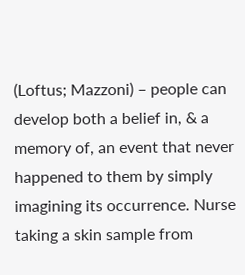(Loftus; Mazzoni) – people can develop both a belief in, & a memory of, an event that never happened to them by simply imagining its occurrence. Nurse taking a skin sample from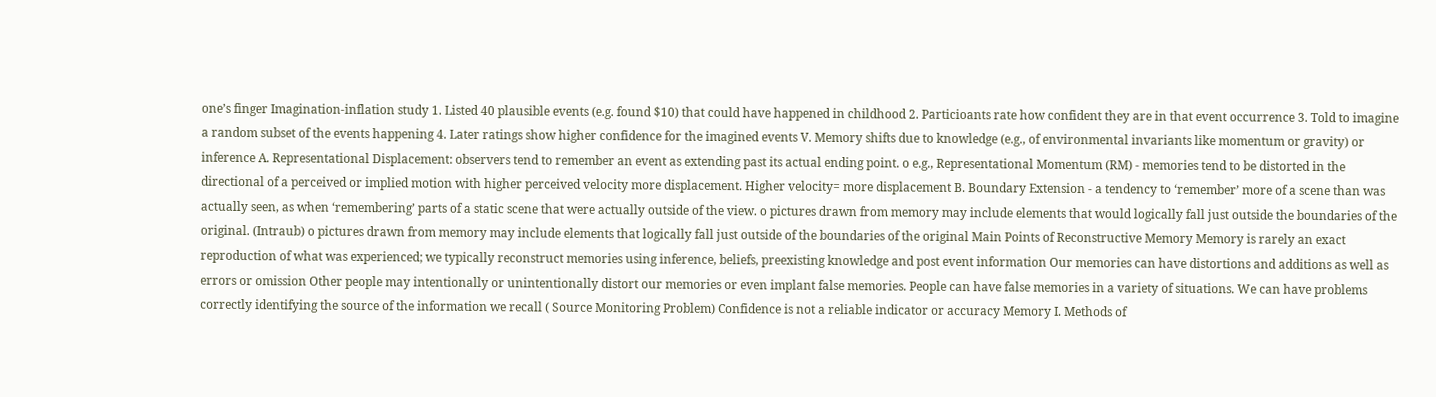one’s finger Imagination-inflation study 1. Listed 40 plausible events (e.g. found $10) that could have happened in childhood 2. Particioants rate how confident they are in that event occurrence 3. Told to imagine a random subset of the events happening 4. Later ratings show higher confidence for the imagined events V. Memory shifts due to knowledge (e.g., of environmental invariants like momentum or gravity) or inference A. Representational Displacement: observers tend to remember an event as extending past its actual ending point. o e.g., Representational Momentum (RM) - memories tend to be distorted in the directional of a perceived or implied motion with higher perceived velocity more displacement. Higher velocity= more displacement B. Boundary Extension - a tendency to ‘remember’ more of a scene than was actually seen, as when ‘remembering’ parts of a static scene that were actually outside of the view. o pictures drawn from memory may include elements that would logically fall just outside the boundaries of the original. (Intraub) o pictures drawn from memory may include elements that logically fall just outside of the boundaries of the original Main Points of Reconstructive Memory Memory is rarely an exact reproduction of what was experienced; we typically reconstruct memories using inference, beliefs, preexisting knowledge and post event information Our memories can have distortions and additions as well as errors or omission Other people may intentionally or unintentionally distort our memories or even implant false memories. People can have false memories in a variety of situations. We can have problems correctly identifying the source of the information we recall ( Source Monitoring Problem) Confidence is not a reliable indicator or accuracy Memory I. Methods of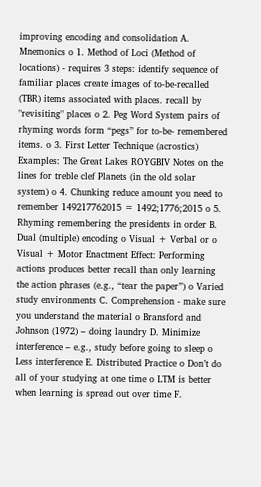improving encoding and consolidation A. Mnemonics o 1. Method of Loci (Method of locations) - requires 3 steps: identify sequence of familiar places create images of to-be-recalled (TBR) items associated with places. recall by "revisiting" places o 2. Peg Word System pairs of rhyming words form “pegs” for to-be- remembered items. o 3. First Letter Technique (acrostics) Examples: The Great Lakes ROYGBIV Notes on the lines for treble clef Planets (in the old solar system) o 4. Chunking reduce amount you need to remember 149217762015 = 1492;1776;2015 o 5. Rhyming remembering the presidents in order B. Dual (multiple) encoding o Visual + Verbal or o Visual + Motor Enactment Effect: Performing actions produces better recall than only learning the action phrases (e.g., “tear the paper”) o Varied study environments C. Comprehension - make sure you understand the material o Bransford and Johnson (1972) – doing laundry D. Minimize interference – e.g., study before going to sleep o Less interference E. Distributed Practice o Don’t do all of your studying at one time o LTM is better when learning is spread out over time F.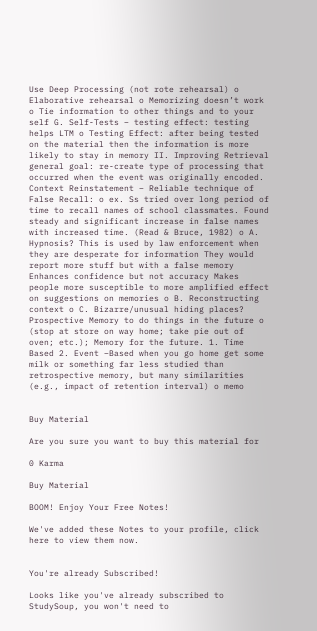Use Deep Processing (not rote rehearsal) o Elaborative rehearsal o Memorizing doesn’t work o Tie information to other things and to your self G. Self-Tests – testing effect: testing helps LTM o Testing Effect: after being tested on the material then the information is more likely to stay in memory II. Improving Retrieval general goal: re-create type of processing that occurred when the event was originally encoded. Context Reinstatement – Reliable technique of False Recall: o ex. Ss tried over long period of time to recall names of school classmates. Found steady and significant increase in false names with increased time. (Read & Bruce, 1982) o A. Hypnosis? This is used by law enforcement when they are desperate for information They would report more stuff but with a false memory Enhances confidence but not accuracy Makes people more susceptible to more amplified effect on suggestions on memories o B. Reconstructing context o C. Bizarre/unusual hiding places? Prospective Memory to do things in the future o (stop at store on way home; take pie out of oven; etc.); Memory for the future. 1. Time Based 2. Event –Based when you go home get some milk or something far less studied than retrospective memory, but many similarities (e.g., impact of retention interval) o memo


Buy Material

Are you sure you want to buy this material for

0 Karma

Buy Material

BOOM! Enjoy Your Free Notes!

We've added these Notes to your profile, click here to view them now.


You're already Subscribed!

Looks like you've already subscribed to StudySoup, you won't need to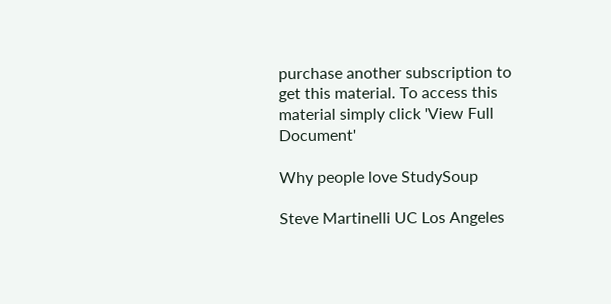purchase another subscription to get this material. To access this material simply click 'View Full Document'

Why people love StudySoup

Steve Martinelli UC Los Angeles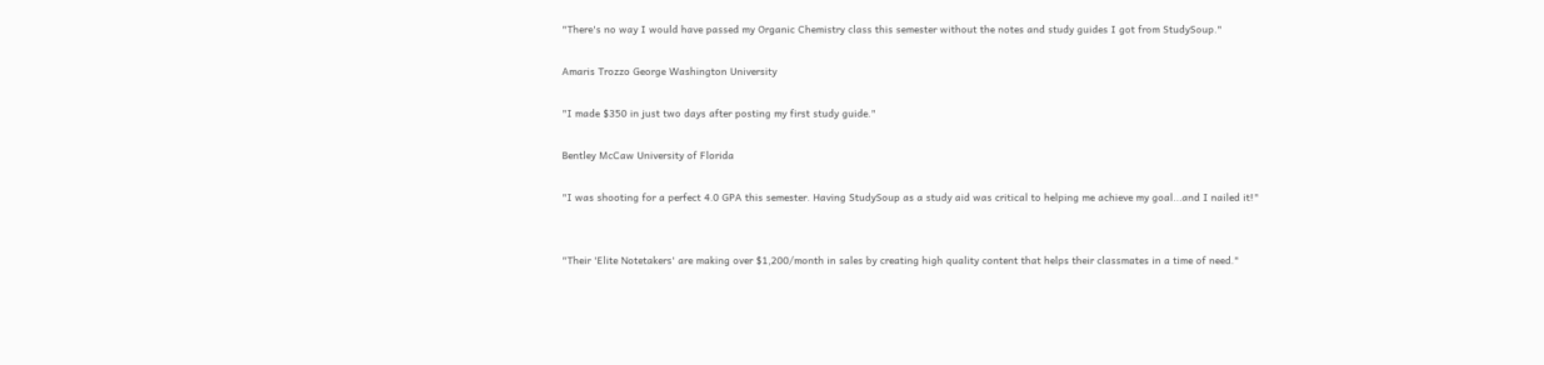"There's no way I would have passed my Organic Chemistry class this semester without the notes and study guides I got from StudySoup."

Amaris Trozzo George Washington University

"I made $350 in just two days after posting my first study guide."

Bentley McCaw University of Florida

"I was shooting for a perfect 4.0 GPA this semester. Having StudySoup as a study aid was critical to helping me achieve my goal...and I nailed it!"


"Their 'Elite Notetakers' are making over $1,200/month in sales by creating high quality content that helps their classmates in a time of need."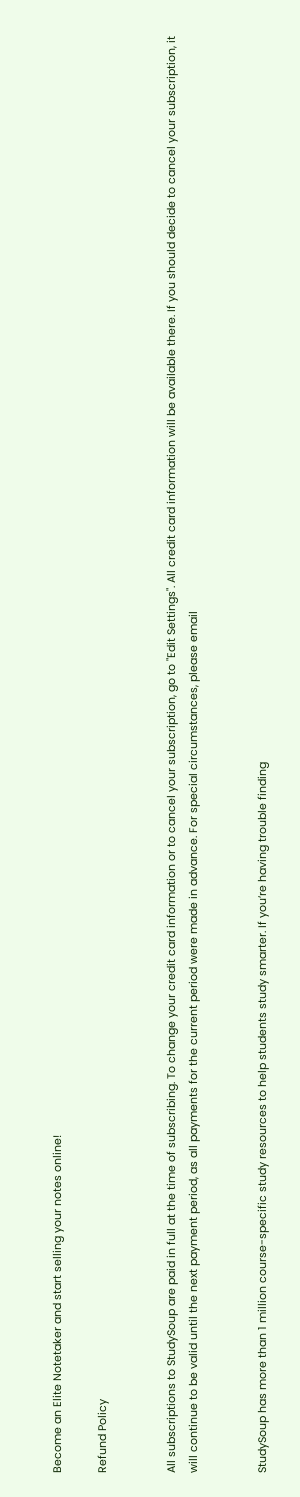Become an Elite Notetaker and start selling your notes online!

Refund Policy


All subscriptions to StudySoup are paid in full at the time of subscribing. To change your credit card information or to cancel your subscription, go to "Edit Settings". All credit card information will be available there. If you should decide to cancel your subscription, it will continue to be valid until the next payment period, as all payments for the current period were made in advance. For special circumstances, please email


StudySoup has more than 1 million course-specific study resources to help students study smarter. If you’re having trouble finding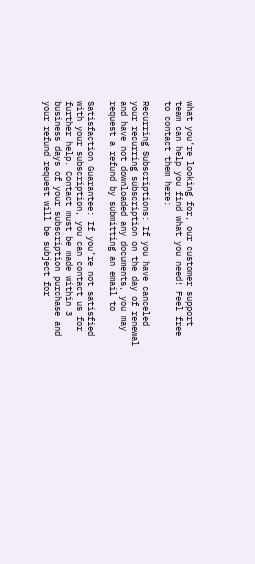what you’re looking for, our customer support team can help you find what you need! Feel free to contact them here:

Recurring Subscriptions: If you have canceled your recurring subscription on the day of renewal and have not downloaded any documents, you may request a refund by submitting an email to

Satisfaction Guarantee: If you’re not satisfied with your subscription, you can contact us for further help. Contact must be made within 3 business days of your subscription purchase and your refund request will be subject for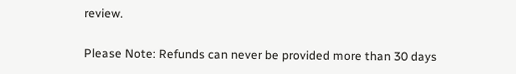review.

Please Note: Refunds can never be provided more than 30 days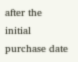after the initial purchase date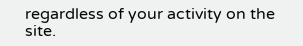regardless of your activity on the site.